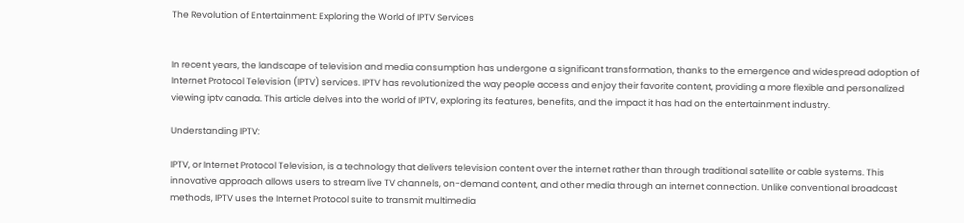The Revolution of Entertainment: Exploring the World of IPTV Services


In recent years, the landscape of television and media consumption has undergone a significant transformation, thanks to the emergence and widespread adoption of Internet Protocol Television (IPTV) services. IPTV has revolutionized the way people access and enjoy their favorite content, providing a more flexible and personalized viewing iptv canada. This article delves into the world of IPTV, exploring its features, benefits, and the impact it has had on the entertainment industry.

Understanding IPTV:

IPTV, or Internet Protocol Television, is a technology that delivers television content over the internet rather than through traditional satellite or cable systems. This innovative approach allows users to stream live TV channels, on-demand content, and other media through an internet connection. Unlike conventional broadcast methods, IPTV uses the Internet Protocol suite to transmit multimedia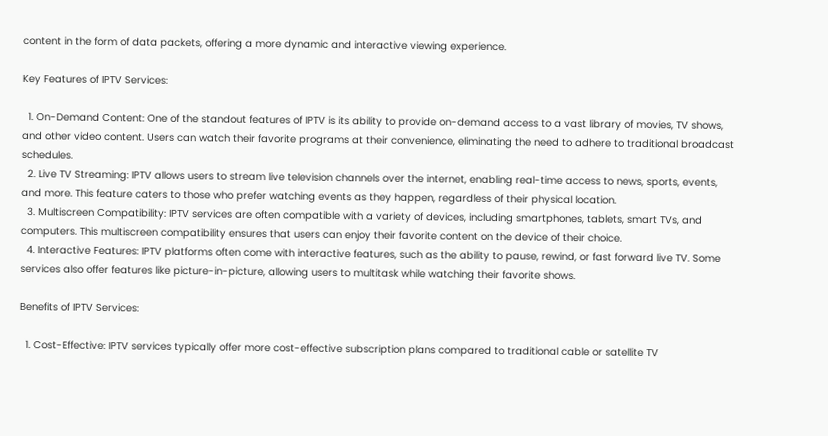content in the form of data packets, offering a more dynamic and interactive viewing experience.

Key Features of IPTV Services:

  1. On-Demand Content: One of the standout features of IPTV is its ability to provide on-demand access to a vast library of movies, TV shows, and other video content. Users can watch their favorite programs at their convenience, eliminating the need to adhere to traditional broadcast schedules.
  2. Live TV Streaming: IPTV allows users to stream live television channels over the internet, enabling real-time access to news, sports, events, and more. This feature caters to those who prefer watching events as they happen, regardless of their physical location.
  3. Multiscreen Compatibility: IPTV services are often compatible with a variety of devices, including smartphones, tablets, smart TVs, and computers. This multiscreen compatibility ensures that users can enjoy their favorite content on the device of their choice.
  4. Interactive Features: IPTV platforms often come with interactive features, such as the ability to pause, rewind, or fast forward live TV. Some services also offer features like picture-in-picture, allowing users to multitask while watching their favorite shows.

Benefits of IPTV Services:

  1. Cost-Effective: IPTV services typically offer more cost-effective subscription plans compared to traditional cable or satellite TV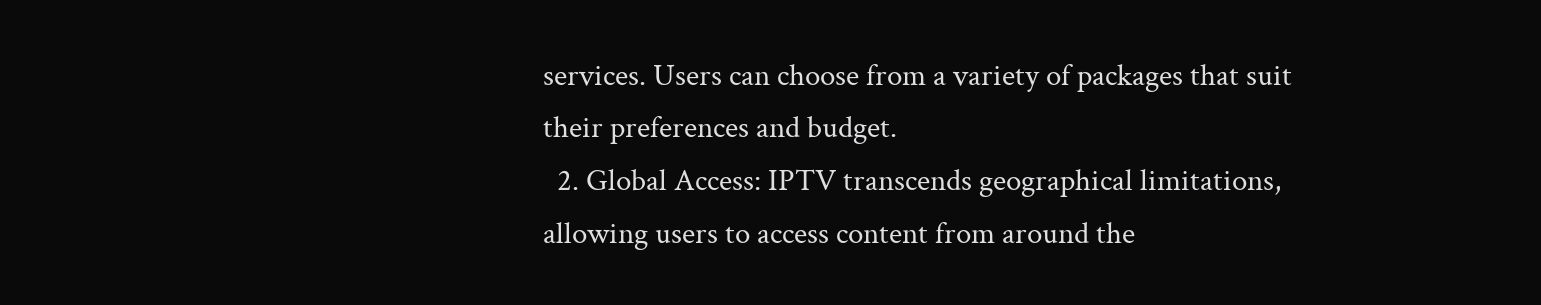services. Users can choose from a variety of packages that suit their preferences and budget.
  2. Global Access: IPTV transcends geographical limitations, allowing users to access content from around the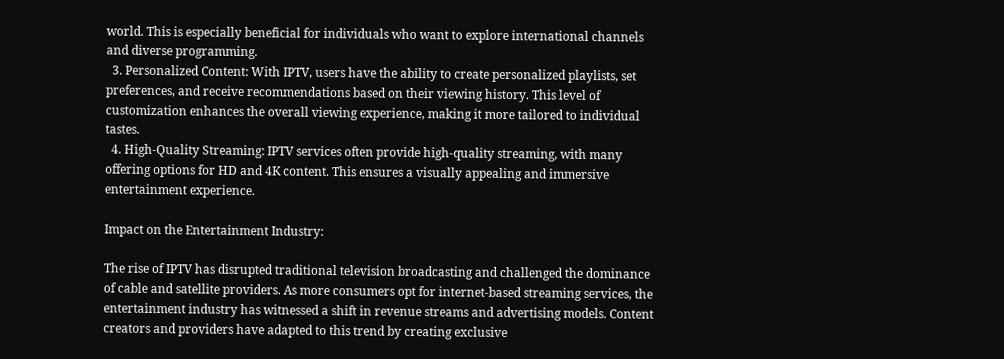world. This is especially beneficial for individuals who want to explore international channels and diverse programming.
  3. Personalized Content: With IPTV, users have the ability to create personalized playlists, set preferences, and receive recommendations based on their viewing history. This level of customization enhances the overall viewing experience, making it more tailored to individual tastes.
  4. High-Quality Streaming: IPTV services often provide high-quality streaming, with many offering options for HD and 4K content. This ensures a visually appealing and immersive entertainment experience.

Impact on the Entertainment Industry:

The rise of IPTV has disrupted traditional television broadcasting and challenged the dominance of cable and satellite providers. As more consumers opt for internet-based streaming services, the entertainment industry has witnessed a shift in revenue streams and advertising models. Content creators and providers have adapted to this trend by creating exclusive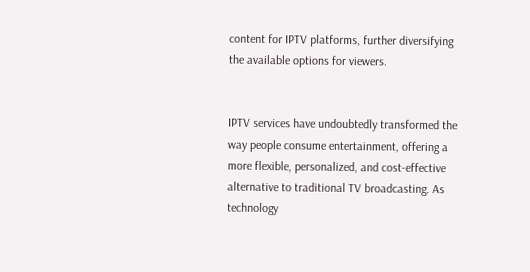content for IPTV platforms, further diversifying the available options for viewers.


IPTV services have undoubtedly transformed the way people consume entertainment, offering a more flexible, personalized, and cost-effective alternative to traditional TV broadcasting. As technology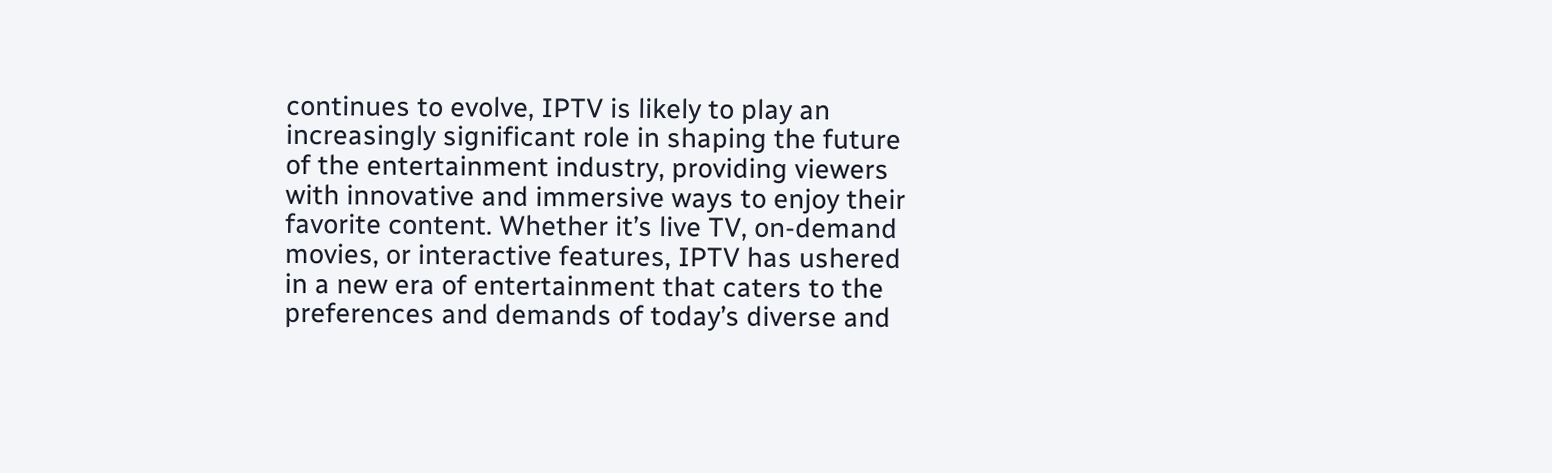continues to evolve, IPTV is likely to play an increasingly significant role in shaping the future of the entertainment industry, providing viewers with innovative and immersive ways to enjoy their favorite content. Whether it’s live TV, on-demand movies, or interactive features, IPTV has ushered in a new era of entertainment that caters to the preferences and demands of today’s diverse and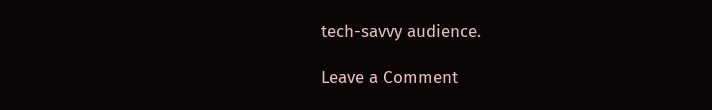tech-savvy audience.

Leave a Comment